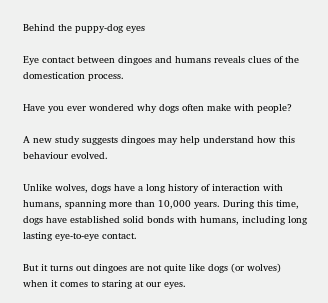Behind the puppy-dog eyes

Eye contact between dingoes and humans reveals clues of the domestication process.

Have you ever wondered why dogs often make with people?

A new study suggests dingoes may help understand how this behaviour evolved.

Unlike wolves, dogs have a long history of interaction with humans, spanning more than 10,000 years. During this time, dogs have established solid bonds with humans, including long lasting eye-to-eye contact.

But it turns out dingoes are not quite like dogs (or wolves) when it comes to staring at our eyes.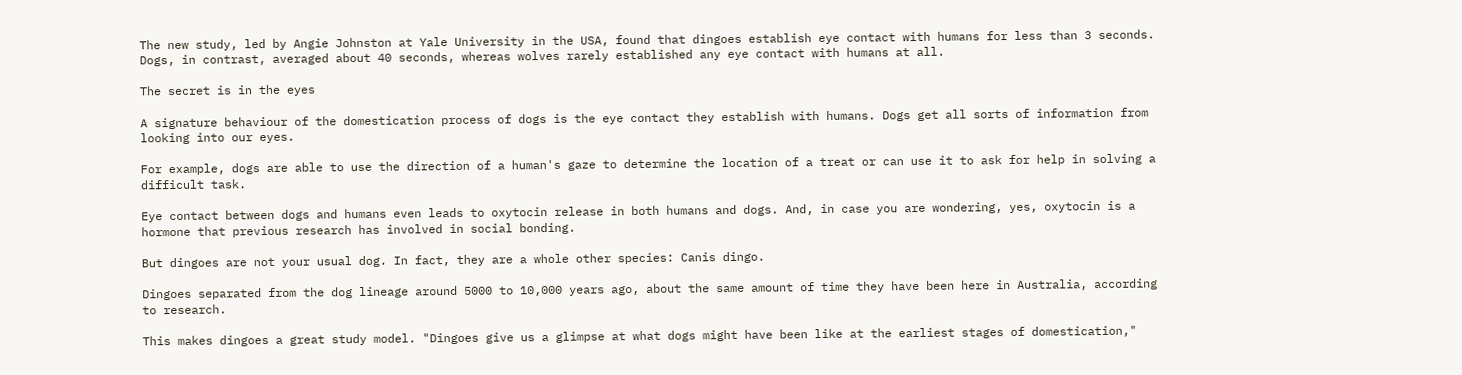The new study, led by Angie Johnston at Yale University in the USA, found that dingoes establish eye contact with humans for less than 3 seconds. Dogs, in contrast, averaged about 40 seconds, whereas wolves rarely established any eye contact with humans at all.

The secret is in the eyes

A signature behaviour of the domestication process of dogs is the eye contact they establish with humans. Dogs get all sorts of information from looking into our eyes.

For example, dogs are able to use the direction of a human's gaze to determine the location of a treat or can use it to ask for help in solving a difficult task.

Eye contact between dogs and humans even leads to oxytocin release in both humans and dogs. And, in case you are wondering, yes, oxytocin is a hormone that previous research has involved in social bonding.

But dingoes are not your usual dog. In fact, they are a whole other species: Canis dingo.

Dingoes separated from the dog lineage around 5000 to 10,000 years ago, about the same amount of time they have been here in Australia, according to research.

This makes dingoes a great study model. "Dingoes give us a glimpse at what dogs might have been like at the earliest stages of domestication,"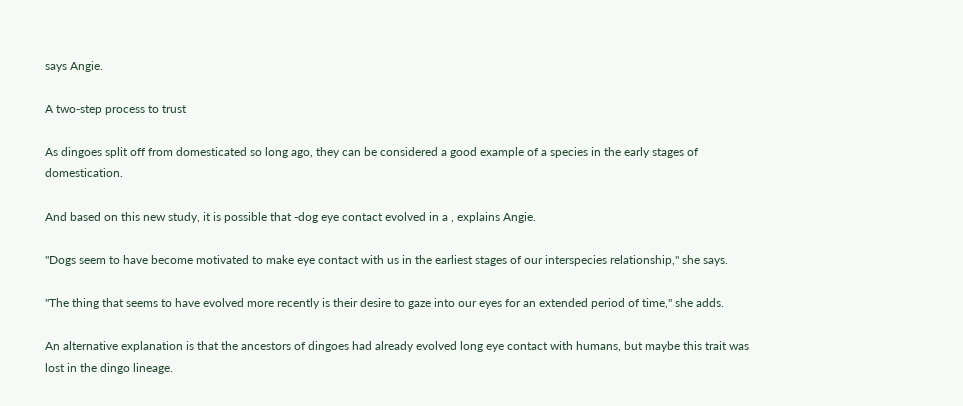says Angie.

A two-step process to trust

As dingoes split off from domesticated so long ago, they can be considered a good example of a species in the early stages of domestication.

And based on this new study, it is possible that -dog eye contact evolved in a , explains Angie.

"Dogs seem to have become motivated to make eye contact with us in the earliest stages of our interspecies relationship," she says.

"The thing that seems to have evolved more recently is their desire to gaze into our eyes for an extended period of time," she adds.

An alternative explanation is that the ancestors of dingoes had already evolved long eye contact with humans, but maybe this trait was lost in the dingo lineage.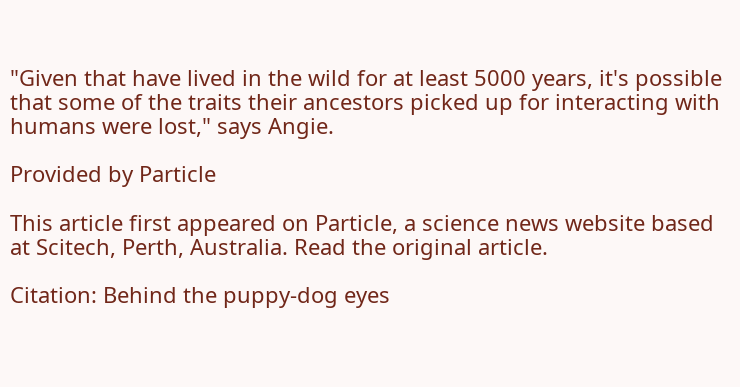"Given that have lived in the wild for at least 5000 years, it's possible that some of the traits their ancestors picked up for interacting with humans were lost," says Angie.

Provided by Particle

This article first appeared on Particle, a science news website based at Scitech, Perth, Australia. Read the original article.

Citation: Behind the puppy-dog eyes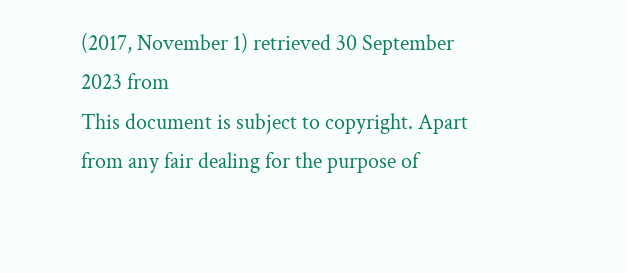(2017, November 1) retrieved 30 September 2023 from
This document is subject to copyright. Apart from any fair dealing for the purpose of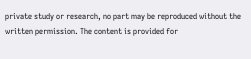private study or research, no part may be reproduced without the written permission. The content is provided for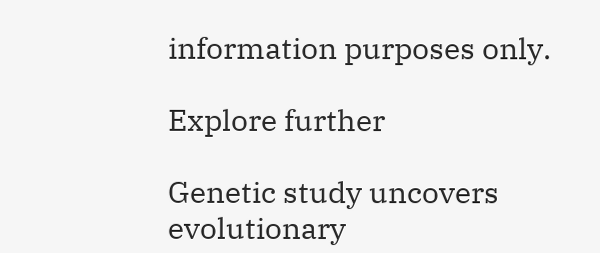information purposes only.

Explore further

Genetic study uncovers evolutionary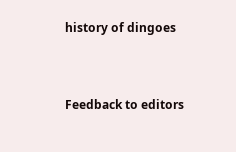history of dingoes


Feedback to editors